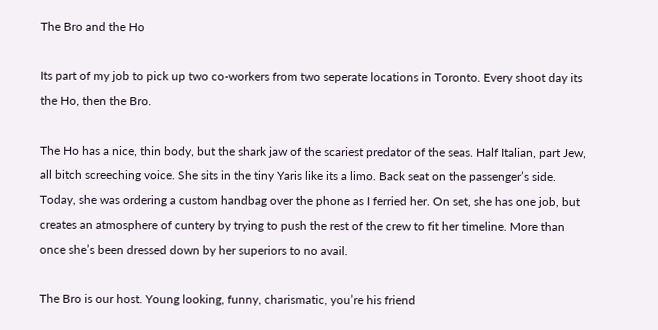The Bro and the Ho

Its part of my job to pick up two co-workers from two seperate locations in Toronto. Every shoot day its the Ho, then the Bro.

The Ho has a nice, thin body, but the shark jaw of the scariest predator of the seas. Half Italian, part Jew, all bitch screeching voice. She sits in the tiny Yaris like its a limo. Back seat on the passenger’s side. Today, she was ordering a custom handbag over the phone as I ferried her. On set, she has one job, but creates an atmosphere of cuntery by trying to push the rest of the crew to fit her timeline. More than once she’s been dressed down by her superiors to no avail.

The Bro is our host. Young looking, funny, charismatic, you’re his friend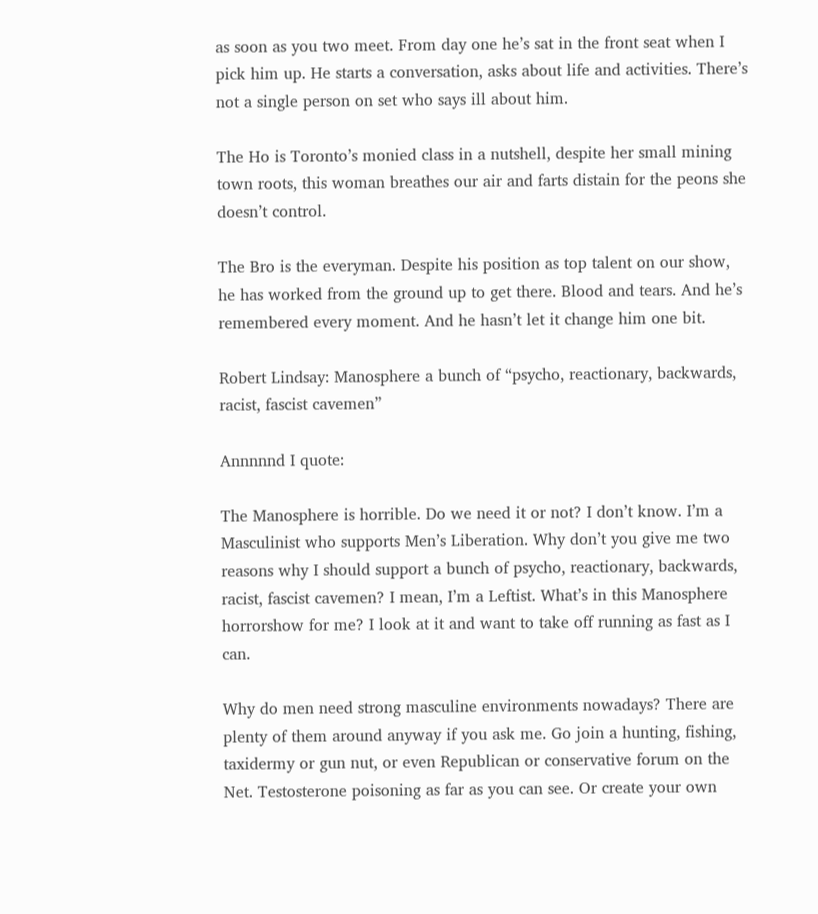as soon as you two meet. From day one he’s sat in the front seat when I pick him up. He starts a conversation, asks about life and activities. There’s not a single person on set who says ill about him.

The Ho is Toronto’s monied class in a nutshell, despite her small mining town roots, this woman breathes our air and farts distain for the peons she doesn’t control.

The Bro is the everyman. Despite his position as top talent on our show, he has worked from the ground up to get there. Blood and tears. And he’s remembered every moment. And he hasn’t let it change him one bit.

Robert Lindsay: Manosphere a bunch of “psycho, reactionary, backwards, racist, fascist cavemen”

Annnnnd I quote:

The Manosphere is horrible. Do we need it or not? I don’t know. I’m a Masculinist who supports Men’s Liberation. Why don’t you give me two reasons why I should support a bunch of psycho, reactionary, backwards, racist, fascist cavemen? I mean, I’m a Leftist. What’s in this Manosphere horrorshow for me? I look at it and want to take off running as fast as I can.

Why do men need strong masculine environments nowadays? There are plenty of them around anyway if you ask me. Go join a hunting, fishing, taxidermy or gun nut, or even Republican or conservative forum on the Net. Testosterone poisoning as far as you can see. Or create your own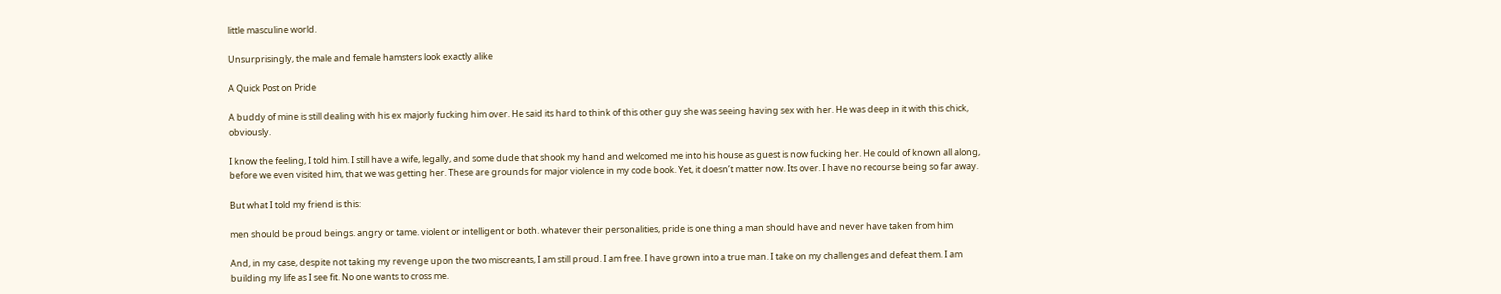little masculine world.

Unsurprisingly, the male and female hamsters look exactly alike

A Quick Post on Pride

A buddy of mine is still dealing with his ex majorly fucking him over. He said its hard to think of this other guy she was seeing having sex with her. He was deep in it with this chick, obviously.

I know the feeling, I told him. I still have a wife, legally, and some dude that shook my hand and welcomed me into his house as guest is now fucking her. He could of known all along, before we even visited him, that we was getting her. These are grounds for major violence in my code book. Yet, it doesn’t matter now. Its over. I have no recourse being so far away.

But what I told my friend is this:

men should be proud beings. angry or tame. violent or intelligent or both. whatever their personalities, pride is one thing a man should have and never have taken from him

And, in my case, despite not taking my revenge upon the two miscreants, I am still proud. I am free. I have grown into a true man. I take on my challenges and defeat them. I am building my life as I see fit. No one wants to cross me.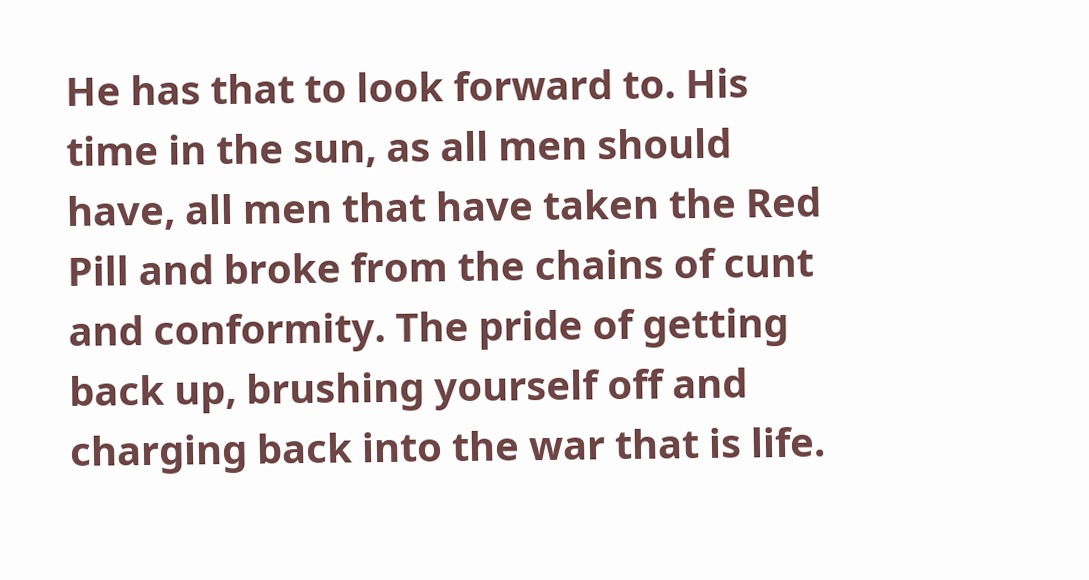He has that to look forward to. His time in the sun, as all men should have, all men that have taken the Red Pill and broke from the chains of cunt and conformity. The pride of getting back up, brushing yourself off and charging back into the war that is life.